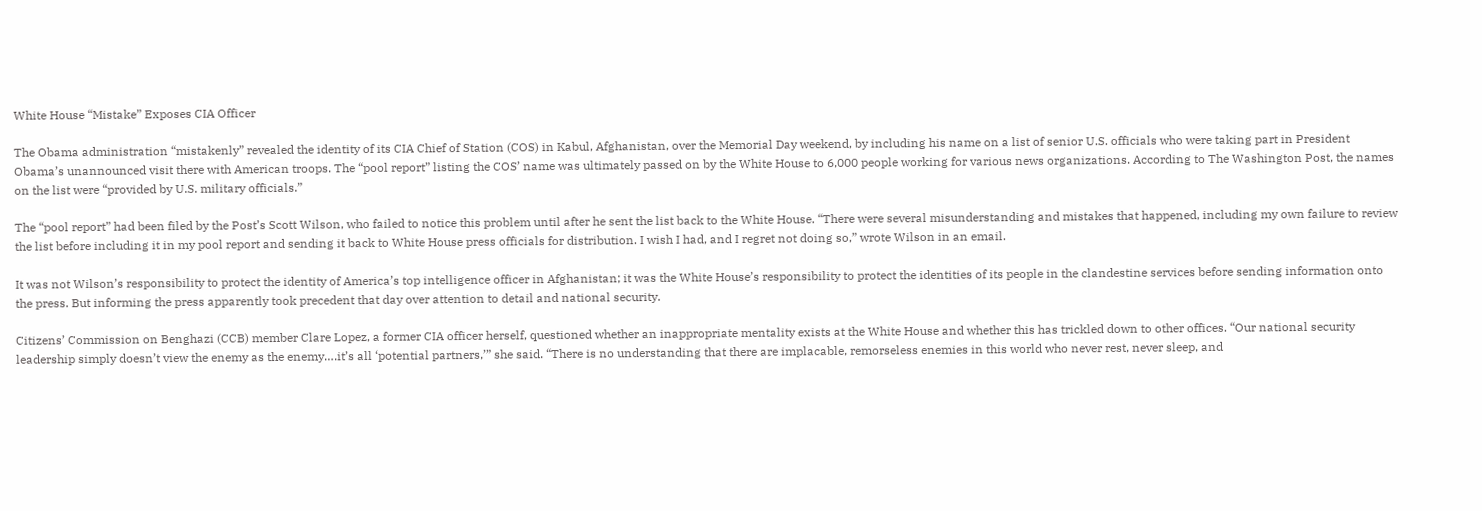White House “Mistake” Exposes CIA Officer

The Obama administration “mistakenly” revealed the identity of its CIA Chief of Station (COS) in Kabul, Afghanistan, over the Memorial Day weekend, by including his name on a list of senior U.S. officials who were taking part in President Obama’s unannounced visit there with American troops. The “pool report” listing the COS’ name was ultimately passed on by the White House to 6,000 people working for various news organizations. According to The Washington Post, the names on the list were “provided by U.S. military officials.”

The “pool report” had been filed by the Post’s Scott Wilson, who failed to notice this problem until after he sent the list back to the White House. “There were several misunderstanding and mistakes that happened, including my own failure to review the list before including it in my pool report and sending it back to White House press officials for distribution. I wish I had, and I regret not doing so,” wrote Wilson in an email.

It was not Wilson’s responsibility to protect the identity of America’s top intelligence officer in Afghanistan; it was the White House’s responsibility to protect the identities of its people in the clandestine services before sending information onto the press. But informing the press apparently took precedent that day over attention to detail and national security.

Citizens’ Commission on Benghazi (CCB) member Clare Lopez, a former CIA officer herself, questioned whether an inappropriate mentality exists at the White House and whether this has trickled down to other offices. “Our national security leadership simply doesn’t view the enemy as the enemy….it’s all ‘potential partners,’” she said. “There is no understanding that there are implacable, remorseless enemies in this world who never rest, never sleep, and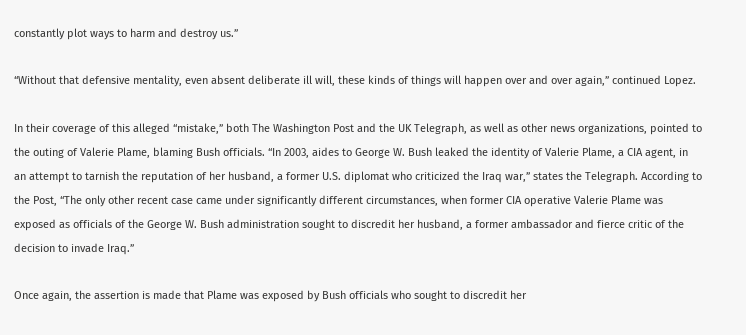constantly plot ways to harm and destroy us.”

“Without that defensive mentality, even absent deliberate ill will, these kinds of things will happen over and over again,” continued Lopez.

In their coverage of this alleged “mistake,” both The Washington Post and the UK Telegraph, as well as other news organizations, pointed to the outing of Valerie Plame, blaming Bush officials. “In 2003, aides to George W. Bush leaked the identity of Valerie Plame, a CIA agent, in an attempt to tarnish the reputation of her husband, a former U.S. diplomat who criticized the Iraq war,” states the Telegraph. According to the Post, “The only other recent case came under significantly different circumstances, when former CIA operative Valerie Plame was exposed as officials of the George W. Bush administration sought to discredit her husband, a former ambassador and fierce critic of the decision to invade Iraq.”

Once again, the assertion is made that Plame was exposed by Bush officials who sought to discredit her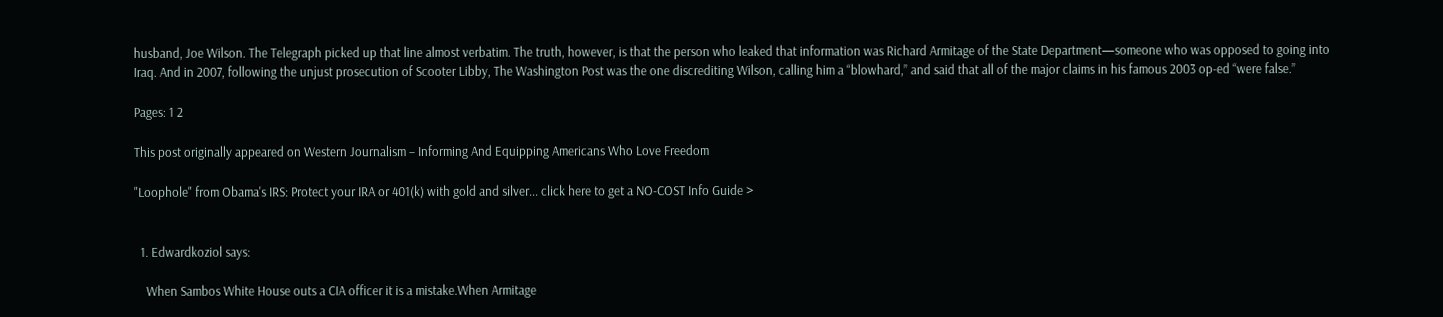husband, Joe Wilson. The Telegraph picked up that line almost verbatim. The truth, however, is that the person who leaked that information was Richard Armitage of the State Department—someone who was opposed to going into Iraq. And in 2007, following the unjust prosecution of Scooter Libby, The Washington Post was the one discrediting Wilson, calling him a “blowhard,” and said that all of the major claims in his famous 2003 op-ed “were false.”

Pages: 1 2

This post originally appeared on Western Journalism – Informing And Equipping Americans Who Love Freedom

"Loophole" from Obama's IRS: Protect your IRA or 401(k) with gold and silver... click here to get a NO-COST Info Guide >


  1. Edwardkoziol says:

    When Sambos White House outs a CIA officer it is a mistake.When Armitage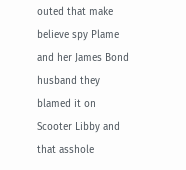outed that make believe spy Plame and her James Bond husband they blamed it on Scooter Libby and that asshole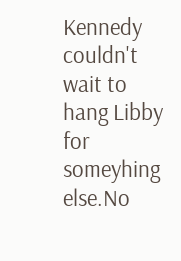Kennedy couldn't wait to hang Libby for someyhing else.No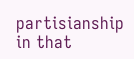partisianship in that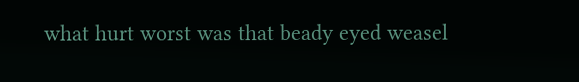what hurt worst was that beady eyed weasel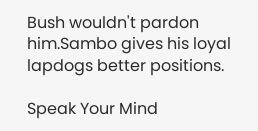Bush wouldn't pardon him.Sambo gives his loyal lapdogs better positions.

Speak Your Mind